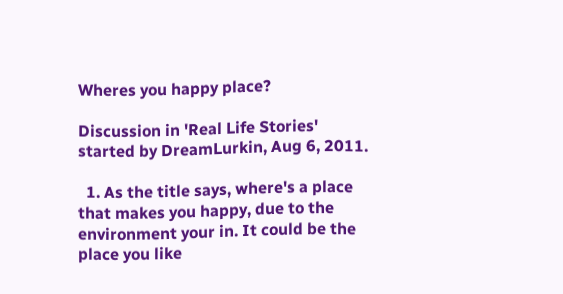Wheres you happy place?

Discussion in 'Real Life Stories' started by DreamLurkin, Aug 6, 2011.

  1. As the title says, where's a place that makes you happy, due to the environment your in. It could be the place you like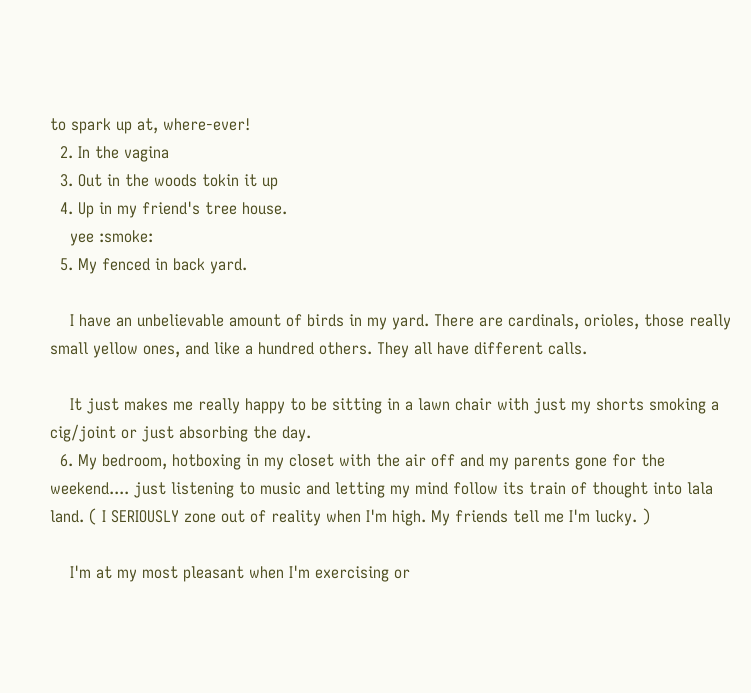to spark up at, where-ever!
  2. In the vagina
  3. Out in the woods tokin it up
  4. Up in my friend's tree house.
    yee :smoke:
  5. My fenced in back yard.

    I have an unbelievable amount of birds in my yard. There are cardinals, orioles, those really small yellow ones, and like a hundred others. They all have different calls.

    It just makes me really happy to be sitting in a lawn chair with just my shorts smoking a cig/joint or just absorbing the day.
  6. My bedroom, hotboxing in my closet with the air off and my parents gone for the weekend.... just listening to music and letting my mind follow its train of thought into lala land. ( I SERIOUSLY zone out of reality when I'm high. My friends tell me I'm lucky. )

    I'm at my most pleasant when I'm exercising or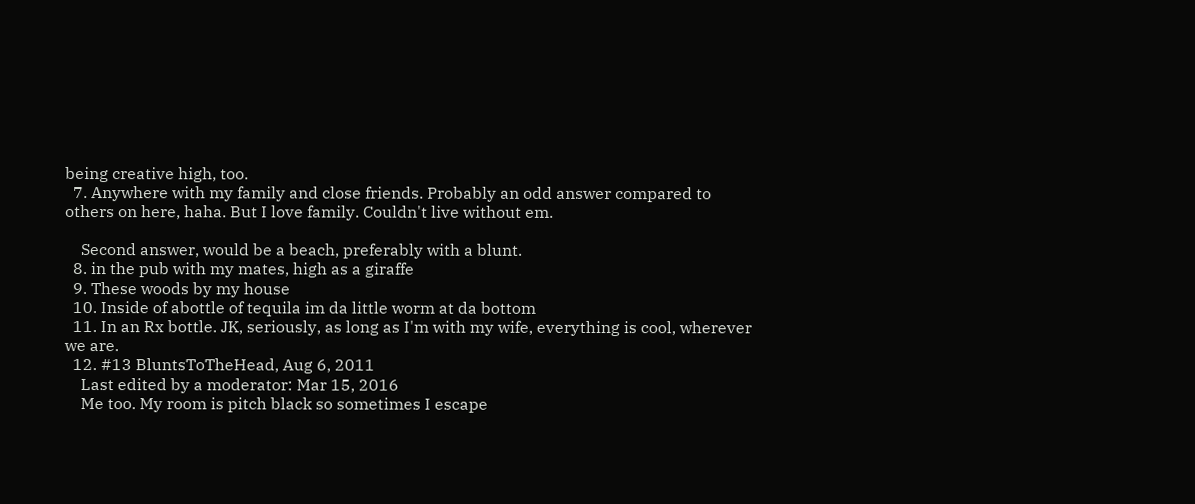being creative high, too.
  7. Anywhere with my family and close friends. Probably an odd answer compared to others on here, haha. But I love family. Couldn't live without em.

    Second answer, would be a beach, preferably with a blunt.
  8. in the pub with my mates, high as a giraffe
  9. These woods by my house
  10. Inside of abottle of tequila im da little worm at da bottom
  11. In an Rx bottle. JK, seriously, as long as I'm with my wife, everything is cool, wherever we are.
  12. #13 BluntsToTheHead, Aug 6, 2011
    Last edited by a moderator: Mar 15, 2016
    Me too. My room is pitch black so sometimes I escape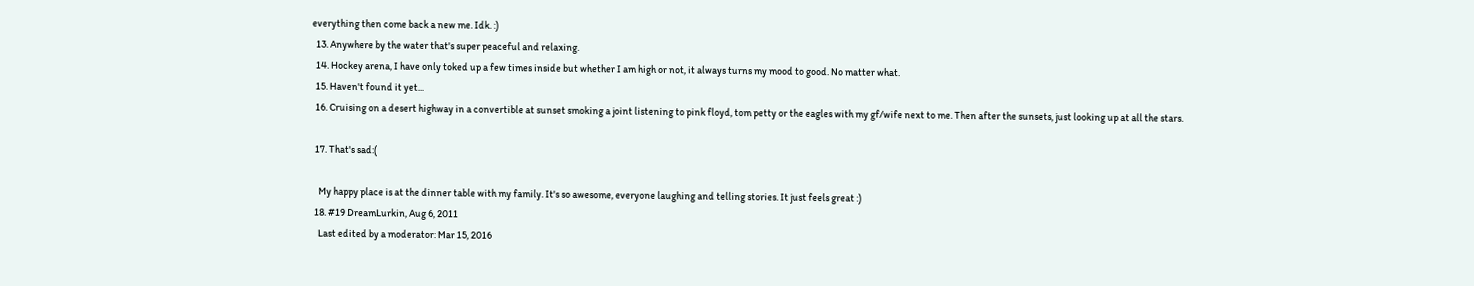everything then come back a new me. Idk. :)
  13. Anywhere by the water that's super peaceful and relaxing.
  14. Hockey arena, I have only toked up a few times inside but whether I am high or not, it always turns my mood to good. No matter what.
  15. Haven't found it yet...
  16. Cruising on a desert highway in a convertible at sunset smoking a joint listening to pink floyd, tom petty or the eagles with my gf/wife next to me. Then after the sunsets, just looking up at all the stars.

  17. That's sad:(

    My happy place is at the dinner table with my family. It's so awesome, everyone laughing and telling stories. It just feels great :)
  18. #19 DreamLurkin, Aug 6, 2011
    Last edited by a moderator: Mar 15, 2016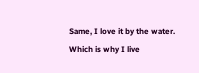Same, I love it by the water. Which is why I live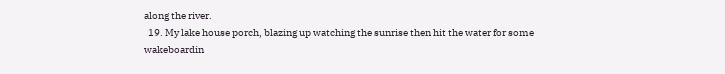along the river.
  19. My lake house porch, blazing up watching the sunrise then hit the water for some wakeboardin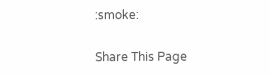:smoke:

Share This Page